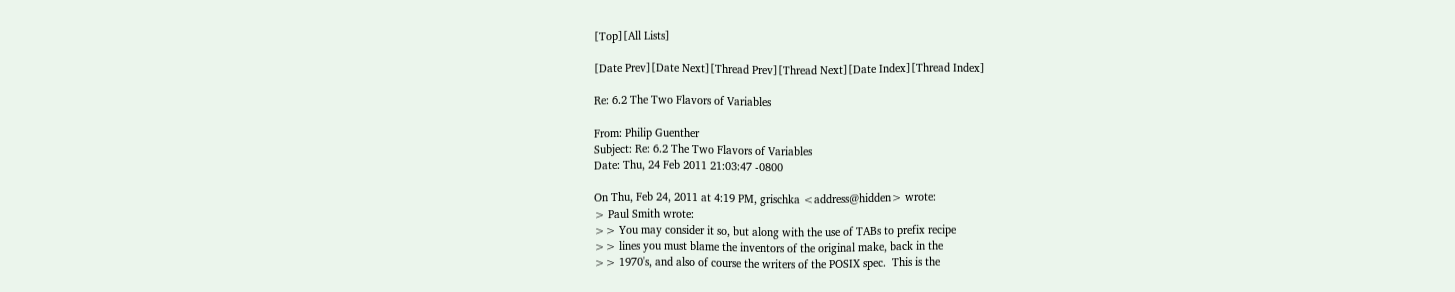[Top][All Lists]

[Date Prev][Date Next][Thread Prev][Thread Next][Date Index][Thread Index]

Re: 6.2 The Two Flavors of Variables

From: Philip Guenther
Subject: Re: 6.2 The Two Flavors of Variables
Date: Thu, 24 Feb 2011 21:03:47 -0800

On Thu, Feb 24, 2011 at 4:19 PM, grischka <address@hidden> wrote:
> Paul Smith wrote:
>> You may consider it so, but along with the use of TABs to prefix recipe
>> lines you must blame the inventors of the original make, back in the
>> 1970's, and also of course the writers of the POSIX spec.  This is the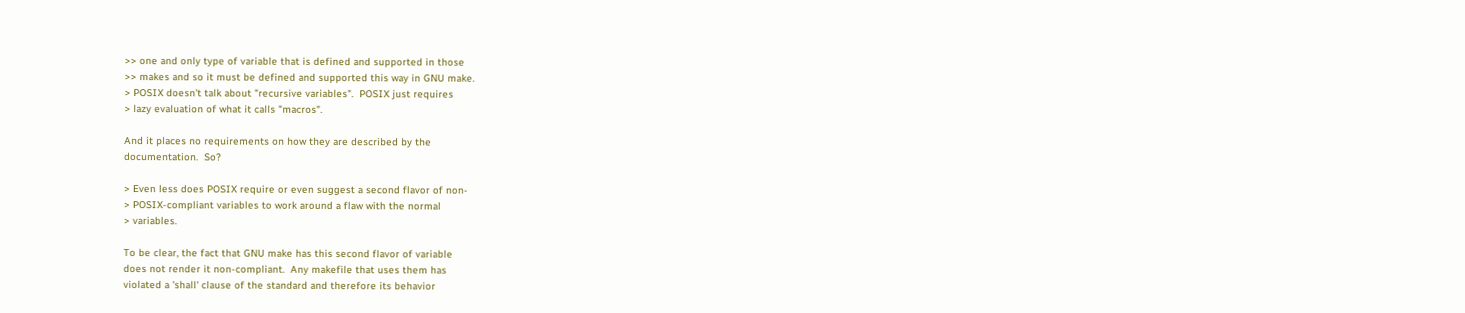>> one and only type of variable that is defined and supported in those
>> makes and so it must be defined and supported this way in GNU make.
> POSIX doesn't talk about "recursive variables".  POSIX just requires
> lazy evaluation of what it calls "macros".

And it places no requirements on how they are described by the
documentation.  So?

> Even less does POSIX require or even suggest a second flavor of non-
> POSIX-compliant variables to work around a flaw with the normal
> variables.

To be clear, the fact that GNU make has this second flavor of variable
does not render it non-compliant.  Any makefile that uses them has
violated a 'shall' clause of the standard and therefore its behavior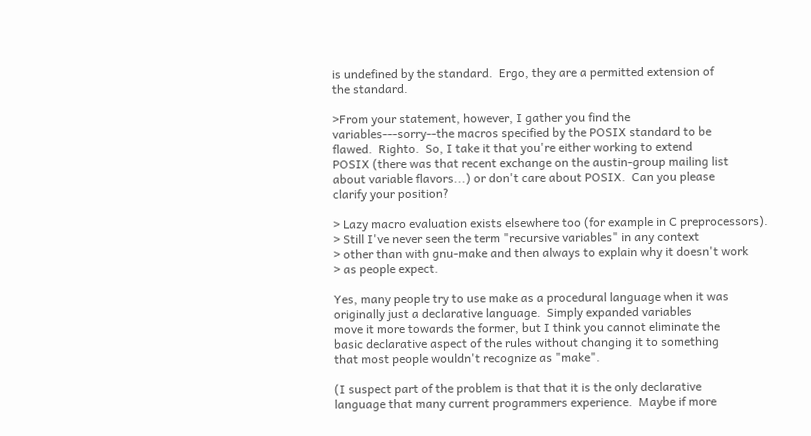is undefined by the standard.  Ergo, they are a permitted extension of
the standard.

>From your statement, however, I gather you find the
variables---sorry--the macros specified by the POSIX standard to be
flawed.  Righto.  So, I take it that you're either working to extend
POSIX (there was that recent exchange on the austin-group mailing list
about variable flavors...) or don't care about POSIX.  Can you please
clarify your position?

> Lazy macro evaluation exists elsewhere too (for example in C preprocessors).
> Still I've never seen the term "recursive variables" in any context
> other than with gnu-make and then always to explain why it doesn't work
> as people expect.

Yes, many people try to use make as a procedural language when it was
originally just a declarative language.  Simply expanded variables
move it more towards the former, but I think you cannot eliminate the
basic declarative aspect of the rules without changing it to something
that most people wouldn't recognize as "make".

(I suspect part of the problem is that that it is the only declarative
language that many current programmers experience.  Maybe if more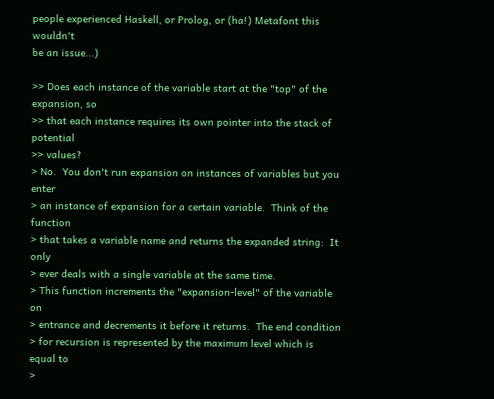people experienced Haskell, or Prolog, or (ha!) Metafont this wouldn't
be an issue...)

>> Does each instance of the variable start at the "top" of the expansion, so
>> that each instance requires its own pointer into the stack of potential
>> values?
> No.  You don't run expansion on instances of variables but you enter
> an instance of expansion for a certain variable.  Think of the function
> that takes a variable name and returns the expanded string:  It only
> ever deals with a single variable at the same time.
> This function increments the "expansion-level" of the variable on
> entrance and decrements it before it returns.  The end condition
> for recursion is represented by the maximum level which is equal to
>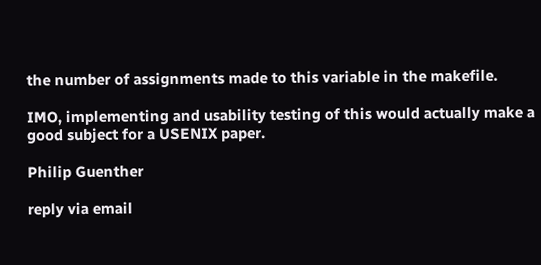the number of assignments made to this variable in the makefile.

IMO, implementing and usability testing of this would actually make a
good subject for a USENIX paper.

Philip Guenther

reply via email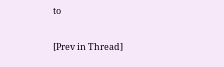to

[Prev in Thread]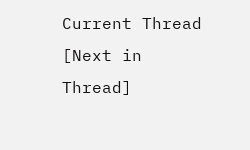Current Thread [Next in Thread]